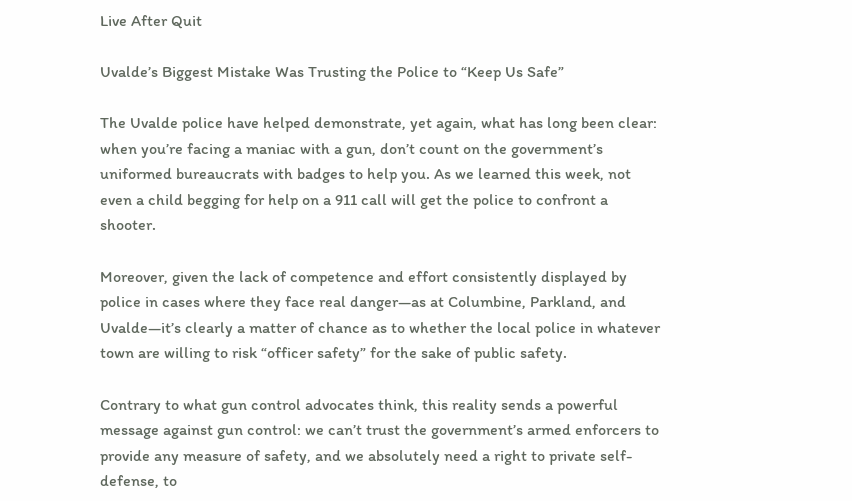Live After Quit

Uvalde’s Biggest Mistake Was Trusting the Police to “Keep Us Safe”

The Uvalde police have helped demonstrate, yet again, what has long been clear: when you’re facing a maniac with a gun, don’t count on the government’s uniformed bureaucrats with badges to help you. As we learned this week, not even a child begging for help on a 911 call will get the police to confront a shooter.

Moreover, given the lack of competence and effort consistently displayed by police in cases where they face real danger—as at Columbine, Parkland, and Uvalde—it’s clearly a matter of chance as to whether the local police in whatever town are willing to risk “officer safety” for the sake of public safety.

Contrary to what gun control advocates think, this reality sends a powerful message against gun control: we can’t trust the government’s armed enforcers to provide any measure of safety, and we absolutely need a right to private self-defense, to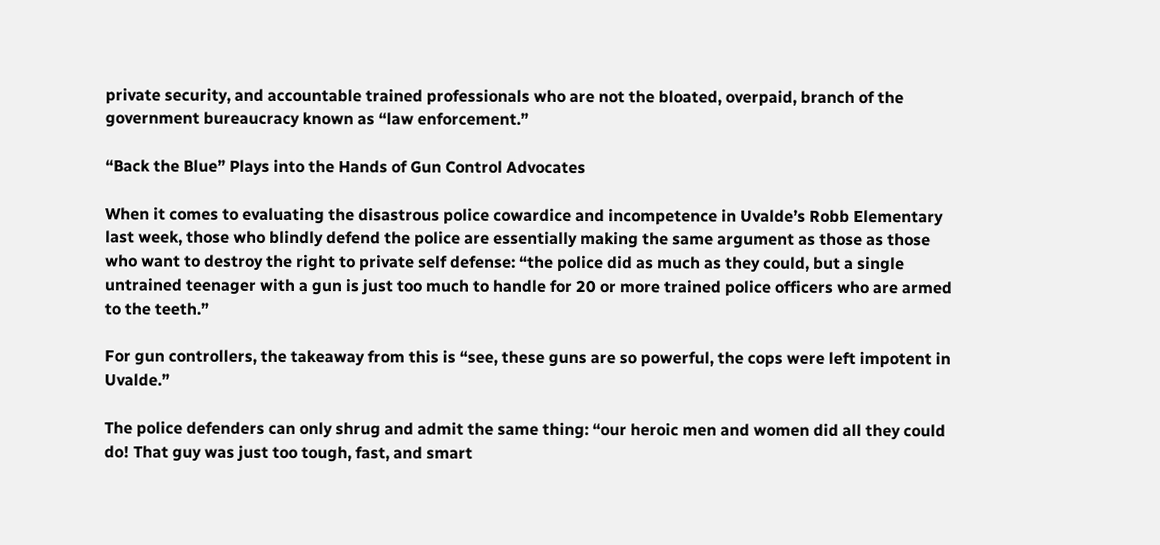private security, and accountable trained professionals who are not the bloated, overpaid, branch of the government bureaucracy known as “law enforcement.”

“Back the Blue” Plays into the Hands of Gun Control Advocates

When it comes to evaluating the disastrous police cowardice and incompetence in Uvalde’s Robb Elementary last week, those who blindly defend the police are essentially making the same argument as those as those who want to destroy the right to private self defense: “the police did as much as they could, but a single untrained teenager with a gun is just too much to handle for 20 or more trained police officers who are armed to the teeth.”

For gun controllers, the takeaway from this is “see, these guns are so powerful, the cops were left impotent in Uvalde.”

The police defenders can only shrug and admit the same thing: “our heroic men and women did all they could do! That guy was just too tough, fast, and smart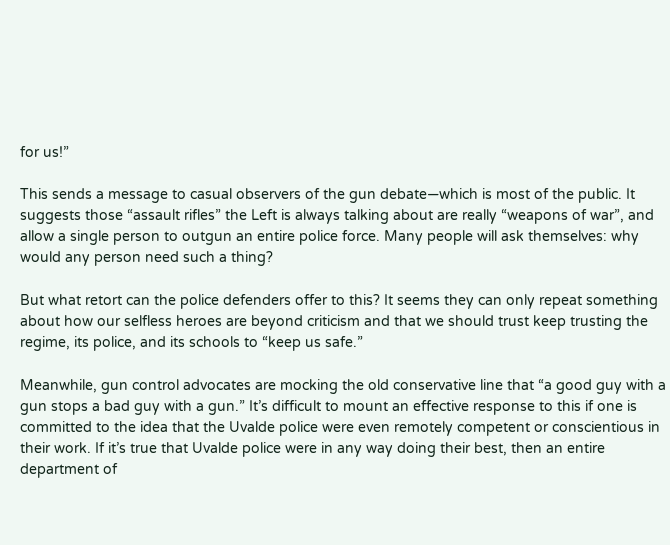for us!”

This sends a message to casual observers of the gun debate—which is most of the public. It suggests those “assault rifles” the Left is always talking about are really “weapons of war”, and allow a single person to outgun an entire police force. Many people will ask themselves: why would any person need such a thing?

But what retort can the police defenders offer to this? It seems they can only repeat something about how our selfless heroes are beyond criticism and that we should trust keep trusting the regime, its police, and its schools to “keep us safe.”

Meanwhile, gun control advocates are mocking the old conservative line that “a good guy with a gun stops a bad guy with a gun.” It’s difficult to mount an effective response to this if one is committed to the idea that the Uvalde police were even remotely competent or conscientious in their work. If it’s true that Uvalde police were in any way doing their best, then an entire department of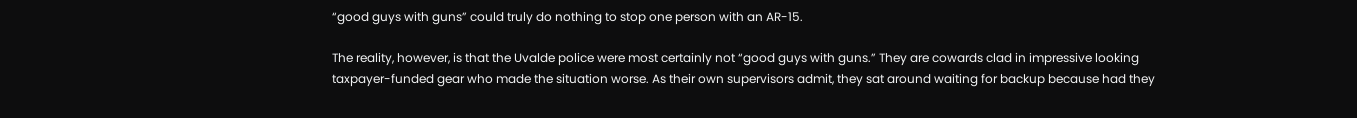“good guys with guns” could truly do nothing to stop one person with an AR-15.

The reality, however, is that the Uvalde police were most certainly not “good guys with guns.” They are cowards clad in impressive looking taxpayer-funded gear who made the situation worse. As their own supervisors admit, they sat around waiting for backup because had they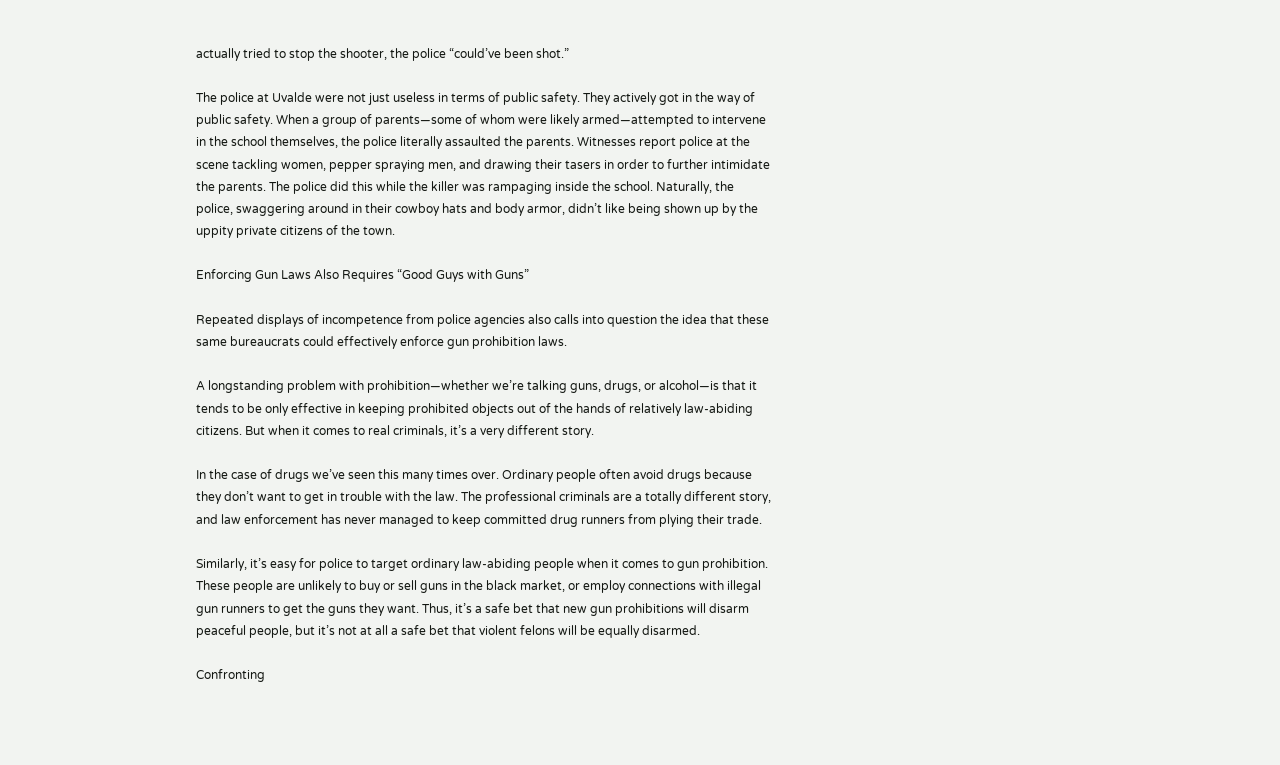actually tried to stop the shooter, the police “could’ve been shot.”

The police at Uvalde were not just useless in terms of public safety. They actively got in the way of public safety. When a group of parents—some of whom were likely armed—attempted to intervene in the school themselves, the police literally assaulted the parents. Witnesses report police at the scene tackling women, pepper spraying men, and drawing their tasers in order to further intimidate the parents. The police did this while the killer was rampaging inside the school. Naturally, the police, swaggering around in their cowboy hats and body armor, didn’t like being shown up by the uppity private citizens of the town.

Enforcing Gun Laws Also Requires “Good Guys with Guns”

Repeated displays of incompetence from police agencies also calls into question the idea that these same bureaucrats could effectively enforce gun prohibition laws.

A longstanding problem with prohibition—whether we’re talking guns, drugs, or alcohol—is that it tends to be only effective in keeping prohibited objects out of the hands of relatively law-abiding citizens. But when it comes to real criminals, it’s a very different story.

In the case of drugs we’ve seen this many times over. Ordinary people often avoid drugs because they don’t want to get in trouble with the law. The professional criminals are a totally different story, and law enforcement has never managed to keep committed drug runners from plying their trade.

Similarly, it’s easy for police to target ordinary law-abiding people when it comes to gun prohibition. These people are unlikely to buy or sell guns in the black market, or employ connections with illegal gun runners to get the guns they want. Thus, it’s a safe bet that new gun prohibitions will disarm peaceful people, but it’s not at all a safe bet that violent felons will be equally disarmed.

Confronting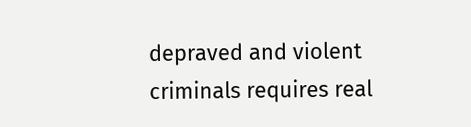depraved and violent criminals requires real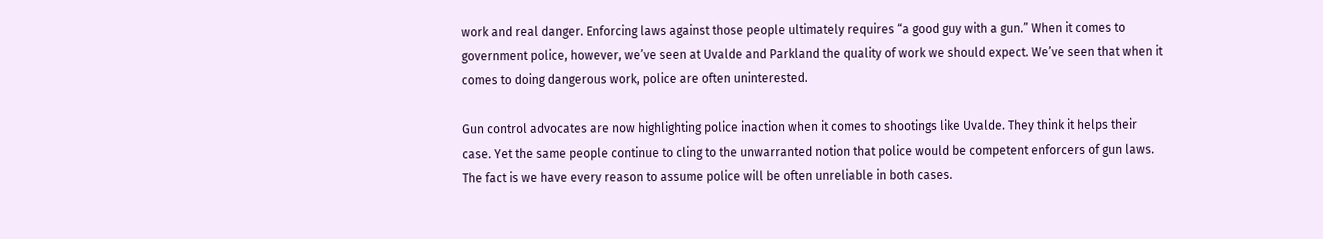work and real danger. Enforcing laws against those people ultimately requires “a good guy with a gun.” When it comes to government police, however, we’ve seen at Uvalde and Parkland the quality of work we should expect. We’ve seen that when it comes to doing dangerous work, police are often uninterested.

Gun control advocates are now highlighting police inaction when it comes to shootings like Uvalde. They think it helps their case. Yet the same people continue to cling to the unwarranted notion that police would be competent enforcers of gun laws. The fact is we have every reason to assume police will be often unreliable in both cases.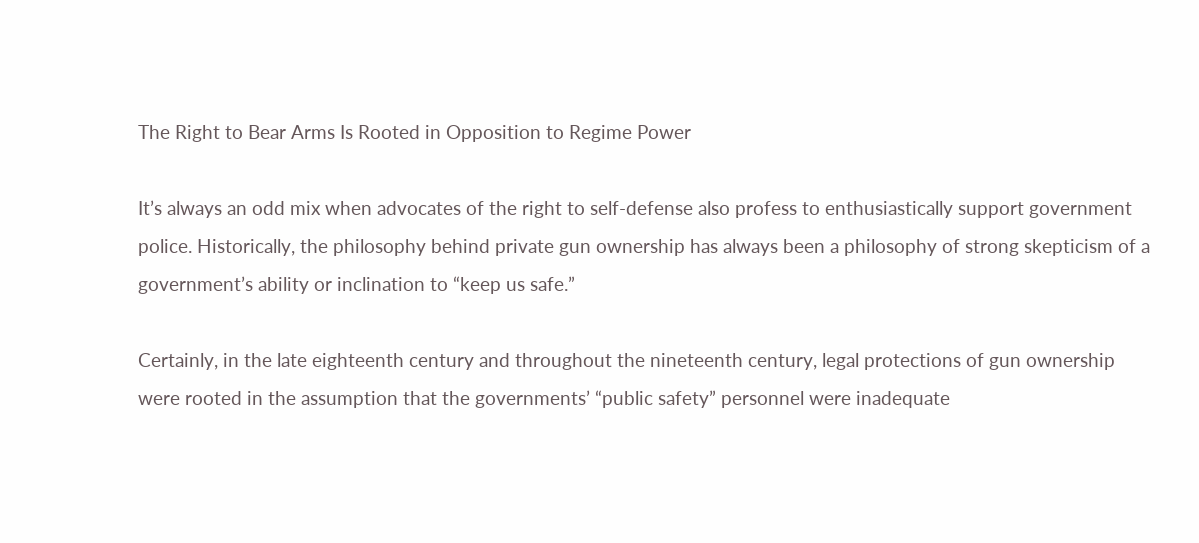The Right to Bear Arms Is Rooted in Opposition to Regime Power

It’s always an odd mix when advocates of the right to self-defense also profess to enthusiastically support government police. Historically, the philosophy behind private gun ownership has always been a philosophy of strong skepticism of a government’s ability or inclination to “keep us safe.”

Certainly, in the late eighteenth century and throughout the nineteenth century, legal protections of gun ownership were rooted in the assumption that the governments’ “public safety” personnel were inadequate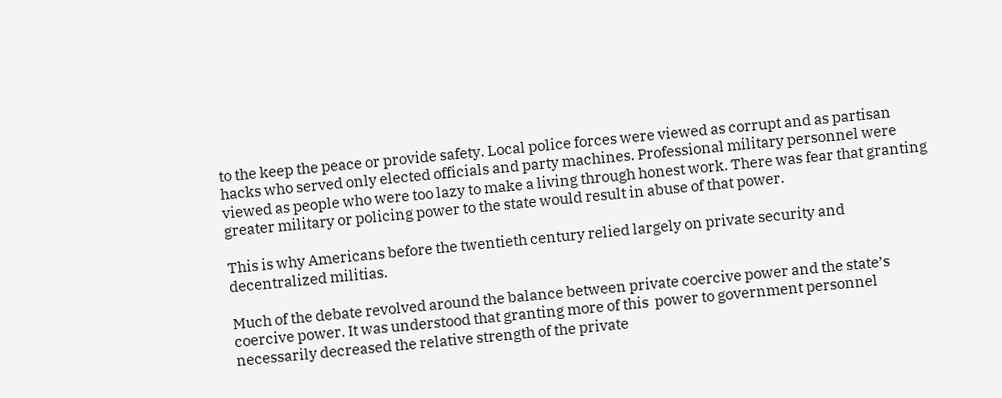to the keep the peace or provide safety. Local police forces were viewed as corrupt and as partisan hacks who served only elected officials and party machines. Professional military personnel were viewed as people who were too lazy to make a living through honest work. There was fear that granting greater military or policing power to the state would result in abuse of that power.

This is why Americans before the twentieth century relied largely on private security and decentralized militias.

Much of the debate revolved around the balance between private coercive power and the state’s coercive power. It was understood that granting more of this  power to government personnel necessarily decreased the relative strength of the private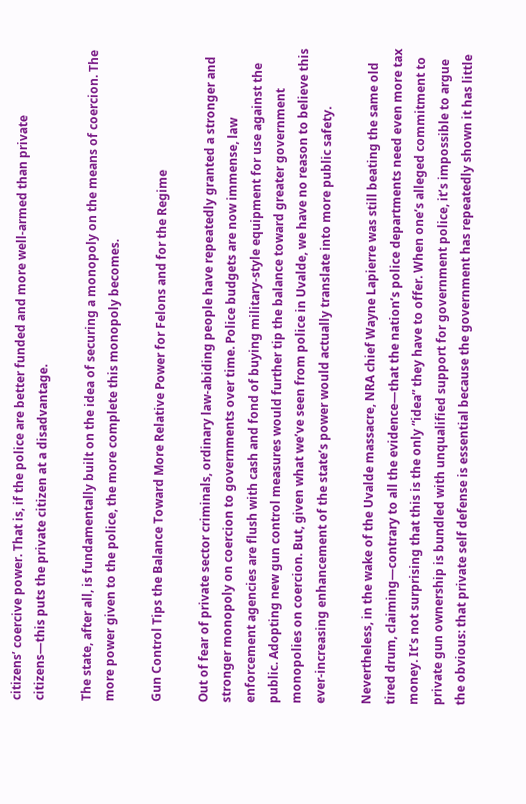citizens’ coercive power. That is, if the police are better funded and more well-armed than private citizens—this puts the private citizen at a disadvantage.

The state, after all, is fundamentally built on the idea of securing a monopoly on the means of coercion. The more power given to the police, the more complete this monopoly becomes.

Gun Control Tips the Balance Toward More Relative Power for Felons and for the Regime

Out of fear of private sector criminals, ordinary law-abiding people have repeatedly granted a stronger and stronger monopoly on coercion to governments over time. Police budgets are now immense, law enforcement agencies are flush with cash and fond of buying military-style equipment for use against the public. Adopting new gun control measures would further tip the balance toward greater government monopolies on coercion. But, given what we’ve seen from police in Uvalde, we have no reason to believe this ever-increasing enhancement of the state’s power would actually translate into more public safety.

Nevertheless, in the wake of the Uvalde massacre, NRA chief Wayne Lapierre was still beating the same old tired drum, claiming—contrary to all the evidence—that the nation’s police departments need even more tax money. It’s not surprising that this is the only “idea” they have to offer. When one’s alleged commitment to private gun ownership is bundled with unqualified support for government police, it’s impossible to argue the obvious: that private self defense is essential because the government has repeatedly shown it has little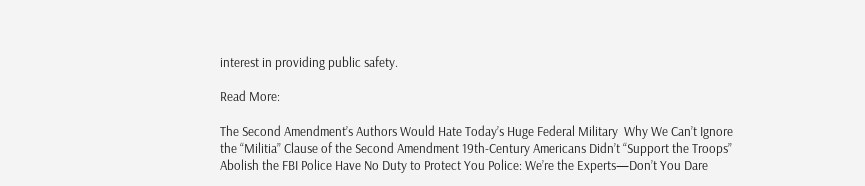interest in providing public safety.

Read More:

The Second Amendment’s Authors Would Hate Today’s Huge Federal Military  Why We Can’t Ignore the “Militia” Clause of the Second Amendment 19th-Century Americans Didn’t “Support the Troops” Abolish the FBI Police Have No Duty to Protect You Police: We’re the Experts—Don’t You Dare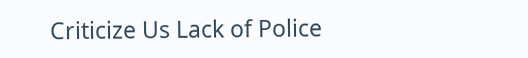Criticize Us Lack of Police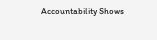Accountability Shows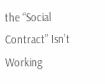the “Social Contract” Isn’t Working